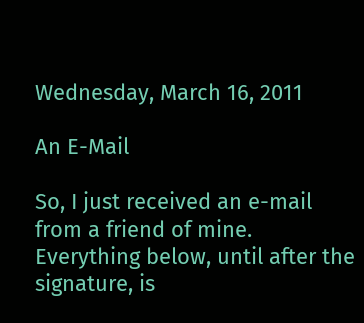Wednesday, March 16, 2011

An E-Mail

So, I just received an e-mail from a friend of mine. Everything below, until after the signature, is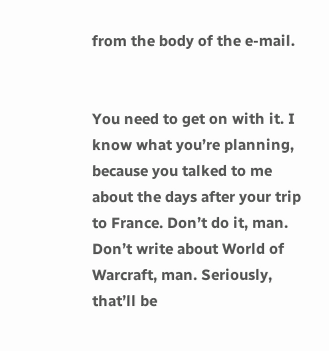from the body of the e-mail.


You need to get on with it. I know what you’re planning, because you talked to me about the days after your trip to France. Don’t do it, man. Don’t write about World of Warcraft, man. Seriously, that’ll be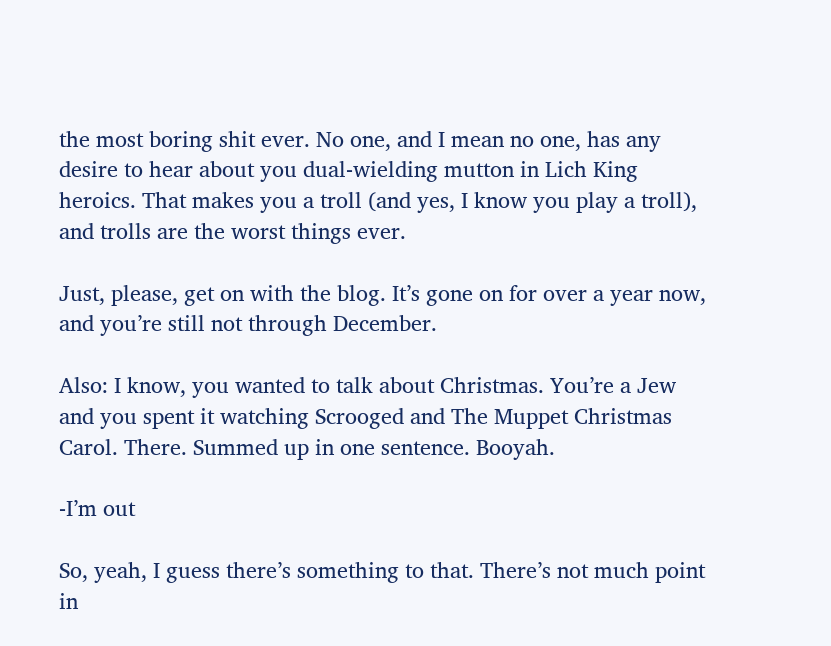the most boring shit ever. No one, and I mean no one, has any desire to hear about you dual-wielding mutton in Lich King heroics. That makes you a troll (and yes, I know you play a troll), and trolls are the worst things ever.

Just, please, get on with the blog. It’s gone on for over a year now, and you’re still not through December.

Also: I know, you wanted to talk about Christmas. You’re a Jew and you spent it watching Scrooged and The Muppet Christmas Carol. There. Summed up in one sentence. Booyah.

-I’m out

So, yeah, I guess there’s something to that. There’s not much point in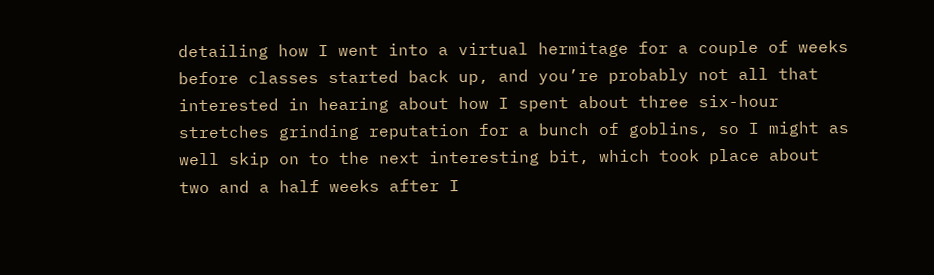detailing how I went into a virtual hermitage for a couple of weeks before classes started back up, and you’re probably not all that interested in hearing about how I spent about three six-hour stretches grinding reputation for a bunch of goblins, so I might as well skip on to the next interesting bit, which took place about two and a half weeks after I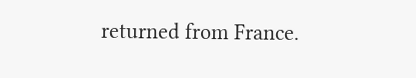returned from France.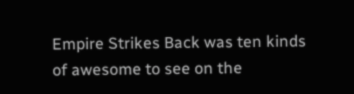Empire Strikes Back was ten kinds of awesome to see on the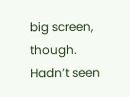big screen, though. Hadn’t seen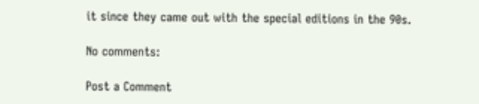it since they came out with the special editions in the 90s.

No comments:

Post a Comment